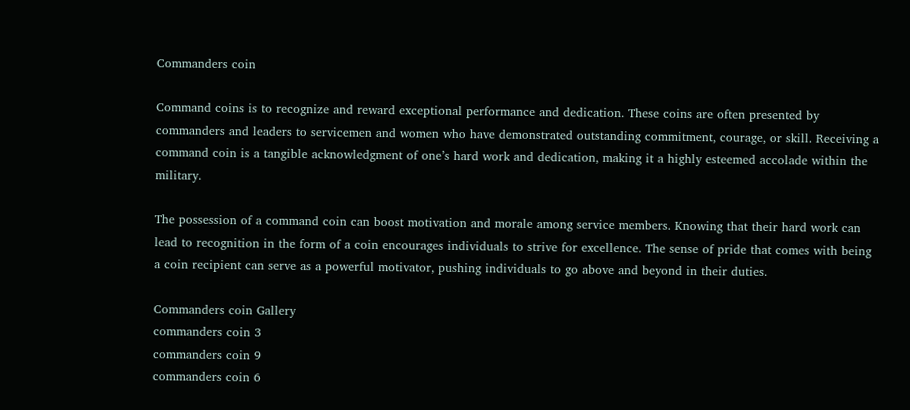Commanders coin

Command coins is to recognize and reward exceptional performance and dedication. These coins are often presented by commanders and leaders to servicemen and women who have demonstrated outstanding commitment, courage, or skill. Receiving a command coin is a tangible acknowledgment of one’s hard work and dedication, making it a highly esteemed accolade within the military.

The possession of a command coin can boost motivation and morale among service members. Knowing that their hard work can lead to recognition in the form of a coin encourages individuals to strive for excellence. The sense of pride that comes with being a coin recipient can serve as a powerful motivator, pushing individuals to go above and beyond in their duties.

Commanders coin Gallery
commanders coin 3
commanders coin 9
commanders coin 6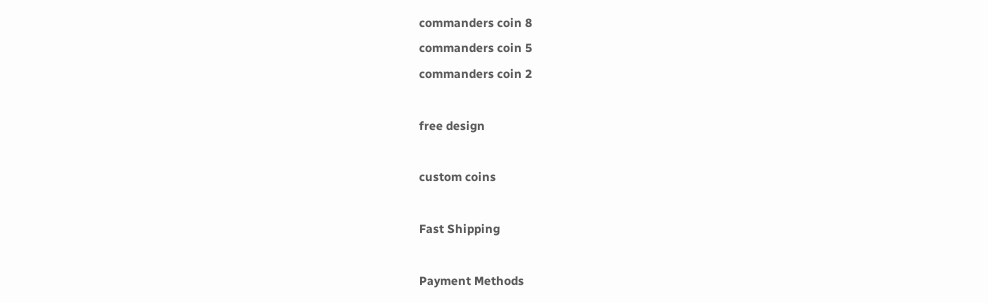commanders coin 8
commanders coin 5
commanders coin 2

free design

custom coins

Fast Shipping

Payment Methods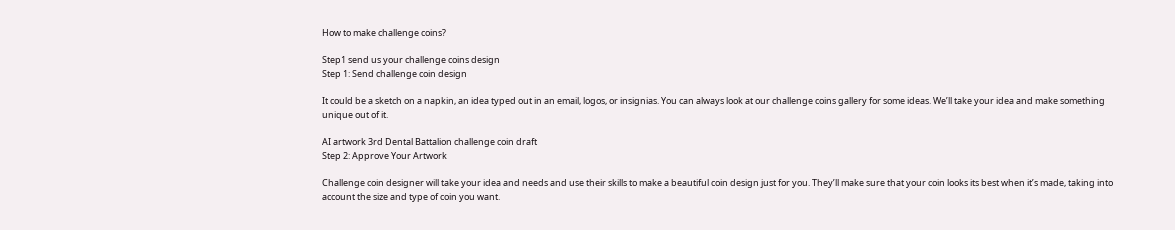How to make challenge coins?

Step1 send us your challenge coins design
Step 1: Send challenge coin design

It could be a sketch on a napkin, an idea typed out in an email, logos, or insignias. You can always look at our challenge coins gallery for some ideas. We’ll take your idea and make something unique out of it.

AI artwork 3rd Dental Battalion challenge coin draft
Step 2: Approve Your Artwork

Challenge coin designer will take your idea and needs and use their skills to make a beautiful coin design just for you. They’ll make sure that your coin looks its best when it’s made, taking into account the size and type of coin you want.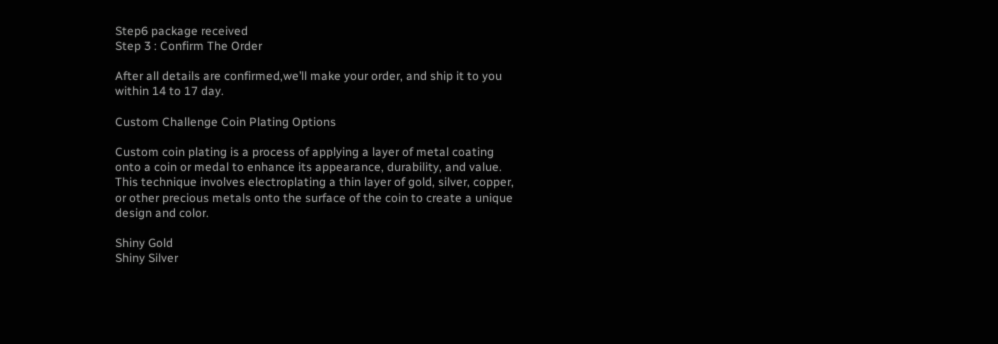Step6 package received
Step 3 : Confirm The Order

After all details are confirmed,we’ll make your order, and ship it to you within 14 to 17 day.

Custom Challenge Coin Plating Options

Custom coin plating is a process of applying a layer of metal coating onto a coin or medal to enhance its appearance, durability, and value. This technique involves electroplating a thin layer of gold, silver, copper, or other precious metals onto the surface of the coin to create a unique design and color.

Shiny Gold
Shiny Silver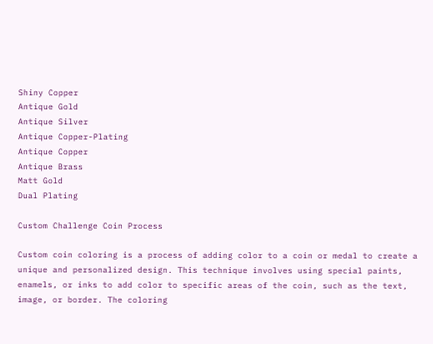Shiny Copper
Antique Gold
Antique Silver
Antique Copper-Plating
Antique Copper
Antique Brass
Matt Gold
Dual Plating

Custom Challenge Coin Process

Custom coin coloring is a process of adding color to a coin or medal to create a unique and personalized design. This technique involves using special paints, enamels, or inks to add color to specific areas of the coin, such as the text, image, or border. The coloring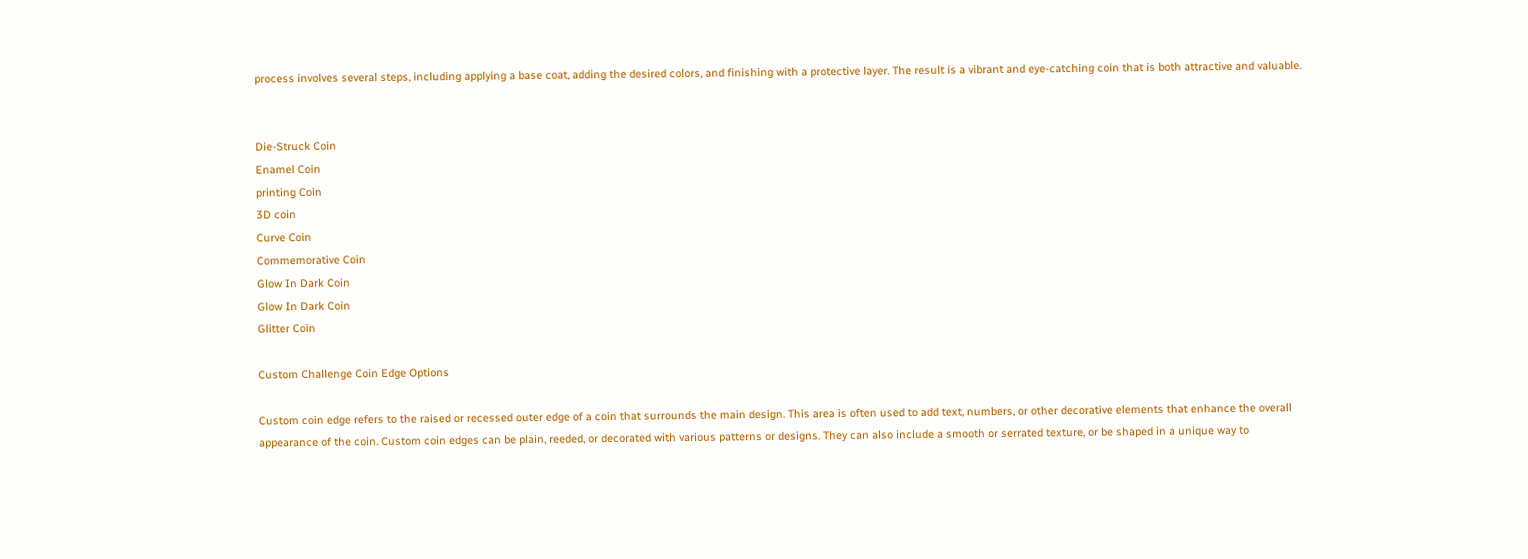process involves several steps, including applying a base coat, adding the desired colors, and finishing with a protective layer. The result is a vibrant and eye-catching coin that is both attractive and valuable.


Die-Struck Coin
Enamel Coin
printing Coin
3D coin
Curve Coin
Commemorative Coin
Glow In Dark Coin
Glow In Dark Coin
Glitter Coin

Custom Challenge Coin Edge Options

Custom coin edge refers to the raised or recessed outer edge of a coin that surrounds the main design. This area is often used to add text, numbers, or other decorative elements that enhance the overall appearance of the coin. Custom coin edges can be plain, reeded, or decorated with various patterns or designs. They can also include a smooth or serrated texture, or be shaped in a unique way to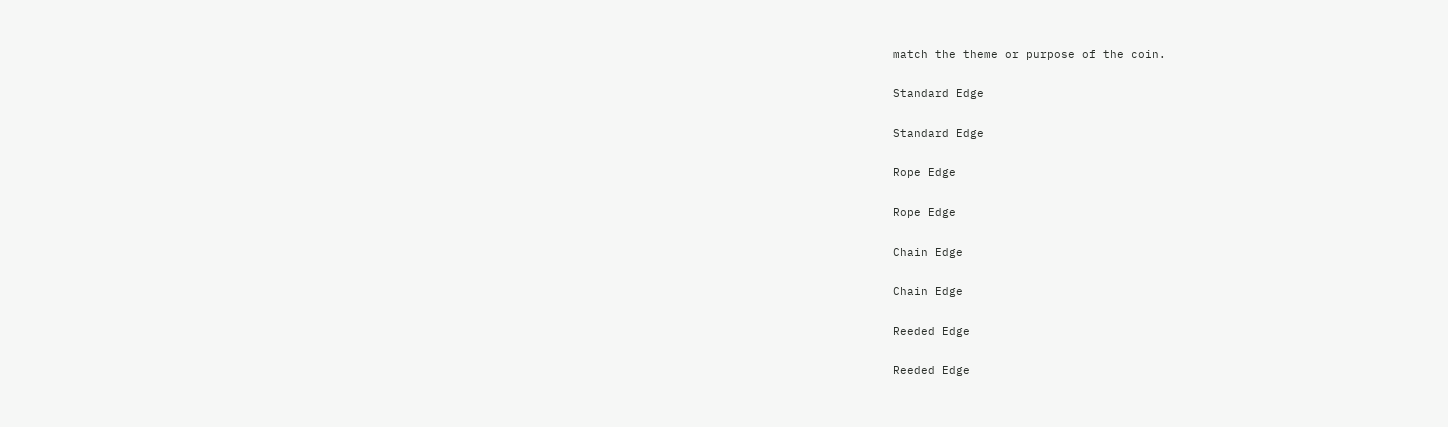match the theme or purpose of the coin.

Standard Edge

Standard Edge

Rope Edge

Rope Edge

Chain Edge

Chain Edge

Reeded Edge

Reeded Edge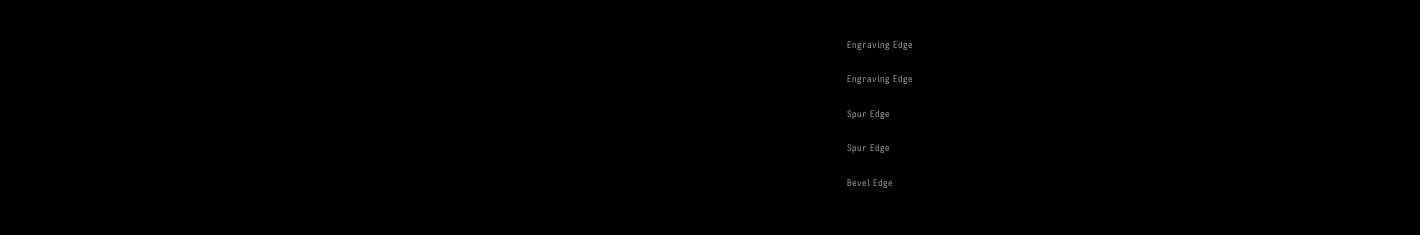Engraving Edge

Engraving Edge

Spur Edge

Spur Edge

Bevel Edge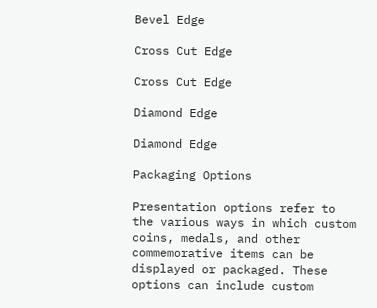Bevel Edge

Cross Cut Edge

Cross Cut Edge

Diamond Edge

Diamond Edge

Packaging Options

Presentation options refer to the various ways in which custom coins, medals, and other commemorative items can be displayed or packaged. These options can include custom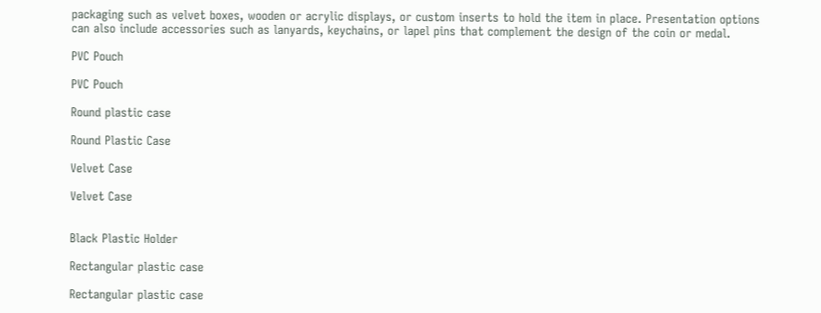packaging such as velvet boxes, wooden or acrylic displays, or custom inserts to hold the item in place. Presentation options can also include accessories such as lanyards, keychains, or lapel pins that complement the design of the coin or medal.

PVC Pouch

PVC Pouch

Round plastic case

Round Plastic Case

Velvet Case

Velvet Case


Black Plastic Holder

Rectangular plastic case

Rectangular plastic case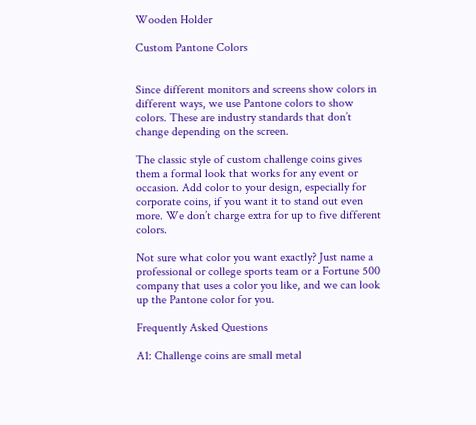Wooden Holder

Custom Pantone Colors


Since different monitors and screens show colors in different ways, we use Pantone colors to show colors. These are industry standards that don’t change depending on the screen.

The classic style of custom challenge coins gives them a formal look that works for any event or occasion. Add color to your design, especially for corporate coins, if you want it to stand out even more. We don’t charge extra for up to five different colors.

Not sure what color you want exactly? Just name a professional or college sports team or a Fortune 500 company that uses a color you like, and we can look up the Pantone color for you.

Frequently Asked Questions

A1: Challenge coins are small metal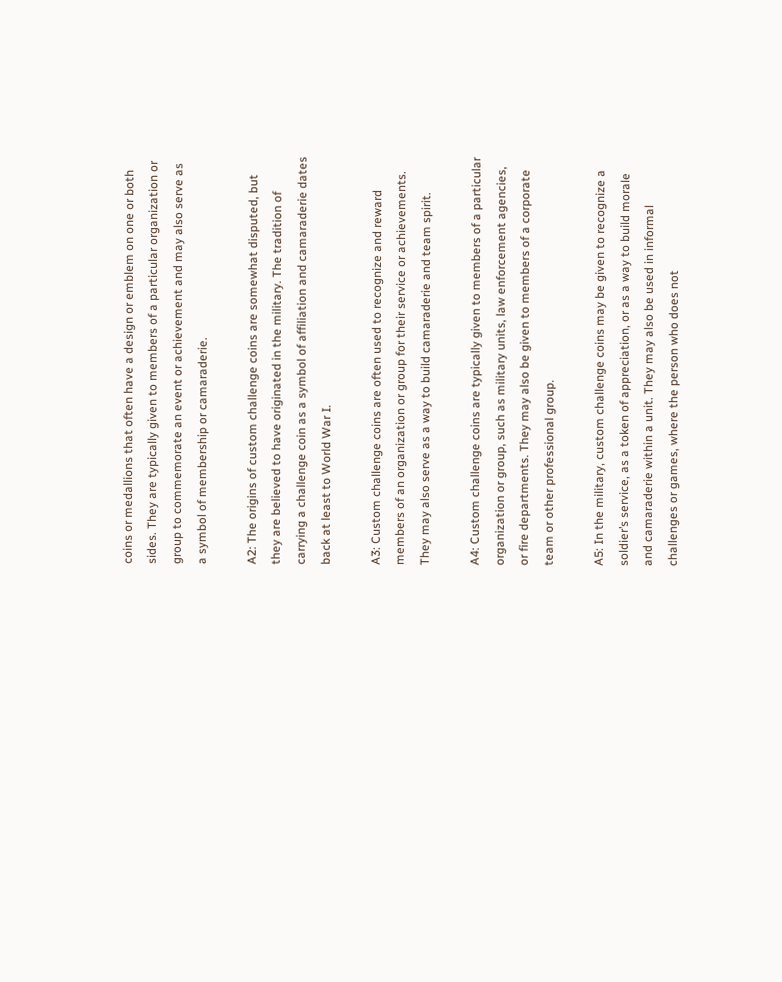coins or medallions that often have a design or emblem on one or both sides. They are typically given to members of a particular organization or group to commemorate an event or achievement and may also serve as a symbol of membership or camaraderie.

A2: The origins of custom challenge coins are somewhat disputed, but they are believed to have originated in the military. The tradition of carrying a challenge coin as a symbol of affiliation and camaraderie dates back at least to World War I.

A3: Custom challenge coins are often used to recognize and reward members of an organization or group for their service or achievements. They may also serve as a way to build camaraderie and team spirit.

A4: Custom challenge coins are typically given to members of a particular organization or group, such as military units, law enforcement agencies, or fire departments. They may also be given to members of a corporate team or other professional group.

A5: In the military, custom challenge coins may be given to recognize a soldier’s service, as a token of appreciation, or as a way to build morale and camaraderie within a unit. They may also be used in informal challenges or games, where the person who does not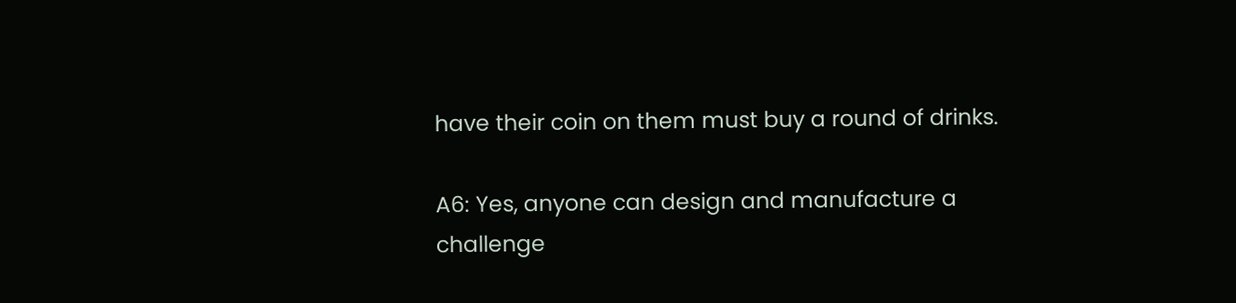have their coin on them must buy a round of drinks.

A6: Yes, anyone can design and manufacture a challenge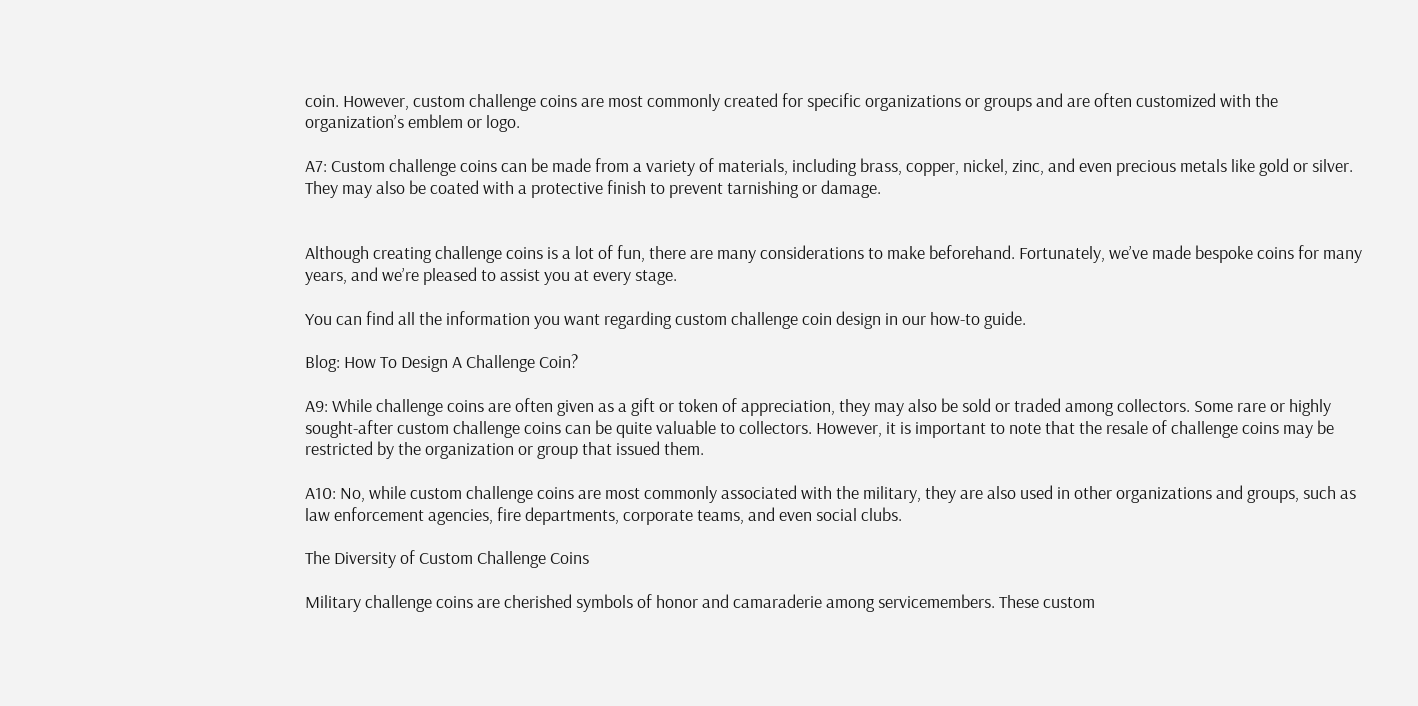coin. However, custom challenge coins are most commonly created for specific organizations or groups and are often customized with the organization’s emblem or logo.

A7: Custom challenge coins can be made from a variety of materials, including brass, copper, nickel, zinc, and even precious metals like gold or silver. They may also be coated with a protective finish to prevent tarnishing or damage.


Although creating challenge coins is a lot of fun, there are many considerations to make beforehand. Fortunately, we’ve made bespoke coins for many years, and we’re pleased to assist you at every stage.

You can find all the information you want regarding custom challenge coin design in our how-to guide.

Blog: How To Design A Challenge Coin?

A9: While challenge coins are often given as a gift or token of appreciation, they may also be sold or traded among collectors. Some rare or highly sought-after custom challenge coins can be quite valuable to collectors. However, it is important to note that the resale of challenge coins may be restricted by the organization or group that issued them.

A10: No, while custom challenge coins are most commonly associated with the military, they are also used in other organizations and groups, such as law enforcement agencies, fire departments, corporate teams, and even social clubs.

The Diversity of Custom Challenge Coins

Military challenge coins are cherished symbols of honor and camaraderie among servicemembers. These custom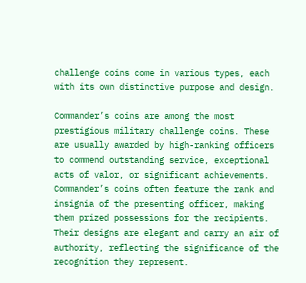challenge coins come in various types, each with its own distinctive purpose and design.

Commander’s coins are among the most prestigious military challenge coins. These are usually awarded by high-ranking officers to commend outstanding service, exceptional acts of valor, or significant achievements. Commander’s coins often feature the rank and insignia of the presenting officer, making them prized possessions for the recipients. Their designs are elegant and carry an air of authority, reflecting the significance of the recognition they represent.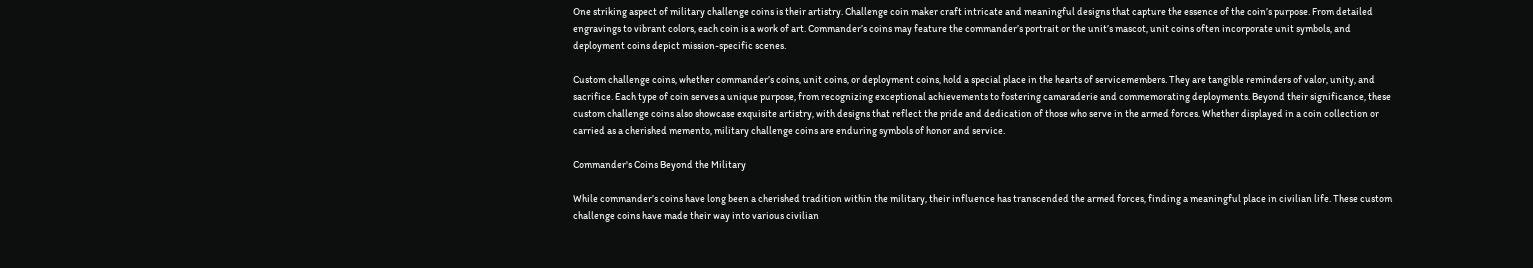One striking aspect of military challenge coins is their artistry. Challenge coin maker craft intricate and meaningful designs that capture the essence of the coin’s purpose. From detailed engravings to vibrant colors, each coin is a work of art. Commander’s coins may feature the commander’s portrait or the unit’s mascot, unit coins often incorporate unit symbols, and deployment coins depict mission-specific scenes.

Custom challenge coins, whether commander’s coins, unit coins, or deployment coins, hold a special place in the hearts of servicemembers. They are tangible reminders of valor, unity, and sacrifice. Each type of coin serves a unique purpose, from recognizing exceptional achievements to fostering camaraderie and commemorating deployments. Beyond their significance, these custom challenge coins also showcase exquisite artistry, with designs that reflect the pride and dedication of those who serve in the armed forces. Whether displayed in a coin collection or carried as a cherished memento, military challenge coins are enduring symbols of honor and service.

Commander's Coins Beyond the Military

While commander’s coins have long been a cherished tradition within the military, their influence has transcended the armed forces, finding a meaningful place in civilian life. These custom challenge coins have made their way into various civilian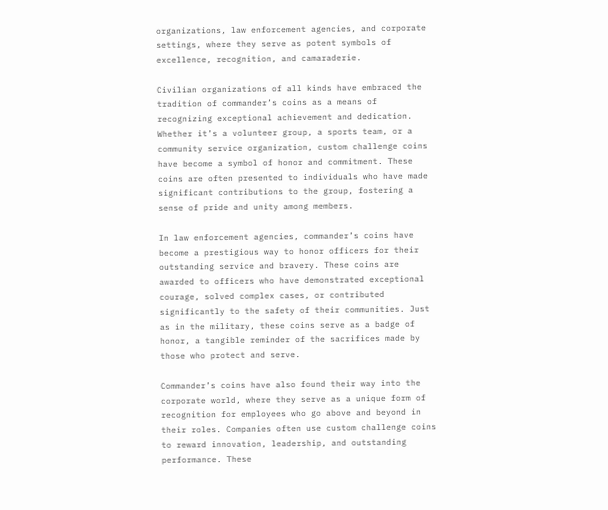organizations, law enforcement agencies, and corporate settings, where they serve as potent symbols of excellence, recognition, and camaraderie.

Civilian organizations of all kinds have embraced the tradition of commander’s coins as a means of recognizing exceptional achievement and dedication. Whether it’s a volunteer group, a sports team, or a community service organization, custom challenge coins have become a symbol of honor and commitment. These coins are often presented to individuals who have made significant contributions to the group, fostering a sense of pride and unity among members.

In law enforcement agencies, commander’s coins have become a prestigious way to honor officers for their outstanding service and bravery. These coins are awarded to officers who have demonstrated exceptional courage, solved complex cases, or contributed significantly to the safety of their communities. Just as in the military, these coins serve as a badge of honor, a tangible reminder of the sacrifices made by those who protect and serve.

Commander’s coins have also found their way into the corporate world, where they serve as a unique form of recognition for employees who go above and beyond in their roles. Companies often use custom challenge coins to reward innovation, leadership, and outstanding performance. These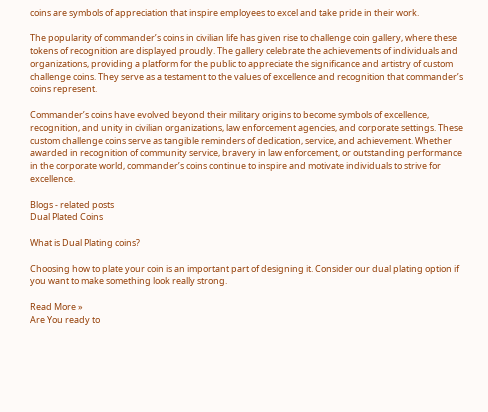coins are symbols of appreciation that inspire employees to excel and take pride in their work.

The popularity of commander’s coins in civilian life has given rise to challenge coin gallery, where these tokens of recognition are displayed proudly. The gallery celebrate the achievements of individuals and organizations, providing a platform for the public to appreciate the significance and artistry of custom challenge coins. They serve as a testament to the values of excellence and recognition that commander’s coins represent.

Commander’s coins have evolved beyond their military origins to become symbols of excellence, recognition, and unity in civilian organizations, law enforcement agencies, and corporate settings. These custom challenge coins serve as tangible reminders of dedication, service, and achievement. Whether awarded in recognition of community service, bravery in law enforcement, or outstanding performance in the corporate world, commander’s coins continue to inspire and motivate individuals to strive for excellence.

Blogs - related posts
Dual Plated Coins

What is Dual Plating coins?

Choosing how to plate your coin is an important part of designing it. Consider our dual plating option if you want to make something look really strong.

Read More »
Are You ready to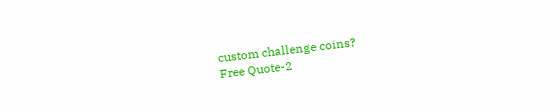custom challenge coins?
Free Quote-2